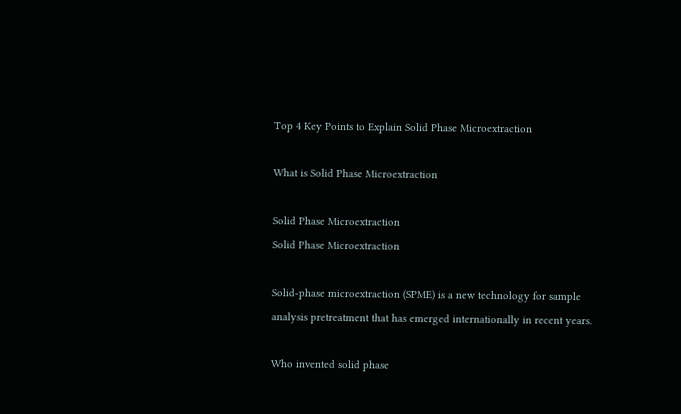Top 4 Key Points to Explain Solid Phase Microextraction

What is Solid Phase Microextraction

Solid Phase Microextraction
Solid Phase Microextraction

Solid-phase microextraction (SPME) is a new technology for sample analysis pretreatment that has emerged internationally in recent years.

Who invented solid phase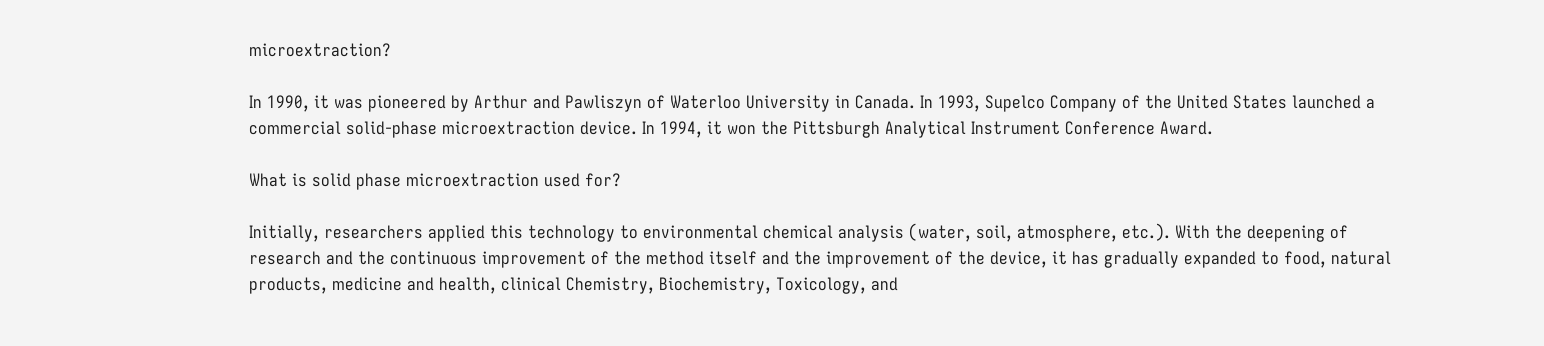microextraction?

In 1990, it was pioneered by Arthur and Pawliszyn of Waterloo University in Canada. In 1993, Supelco Company of the United States launched a commercial solid-phase microextraction device. In 1994, it won the Pittsburgh Analytical Instrument Conference Award.

What is solid phase microextraction used for?

Initially, researchers applied this technology to environmental chemical analysis (water, soil, atmosphere, etc.). With the deepening of research and the continuous improvement of the method itself and the improvement of the device, it has gradually expanded to food, natural products, medicine and health, clinical Chemistry, Biochemistry, Toxicology, and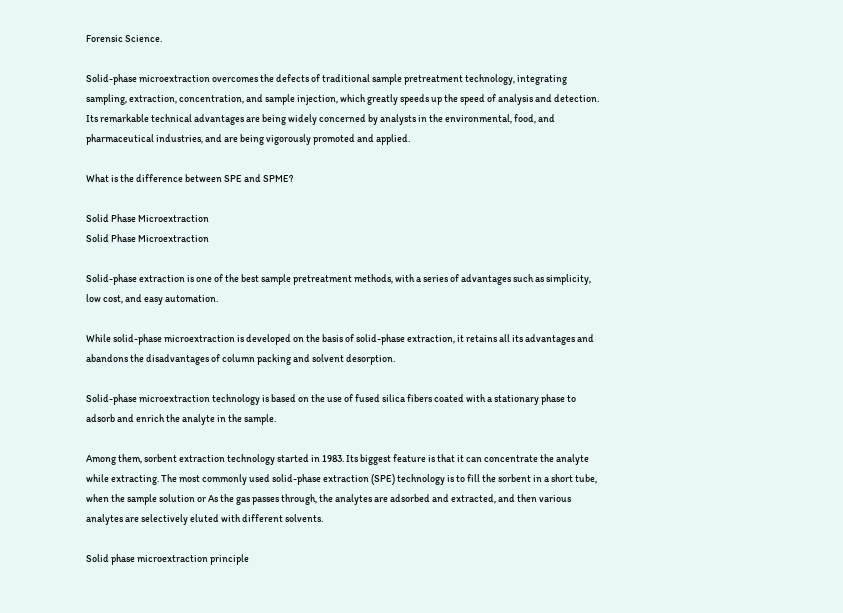Forensic Science.

Solid-phase microextraction overcomes the defects of traditional sample pretreatment technology, integrating sampling, extraction, concentration, and sample injection, which greatly speeds up the speed of analysis and detection. Its remarkable technical advantages are being widely concerned by analysts in the environmental, food, and pharmaceutical industries, and are being vigorously promoted and applied.

What is the difference between SPE and SPME?

Solid Phase Microextraction
Solid Phase Microextraction

Solid-phase extraction is one of the best sample pretreatment methods, with a series of advantages such as simplicity, low cost, and easy automation.

While solid-phase microextraction is developed on the basis of solid-phase extraction, it retains all its advantages and abandons the disadvantages of column packing and solvent desorption.

Solid-phase microextraction technology is based on the use of fused silica fibers coated with a stationary phase to adsorb and enrich the analyte in the sample.

Among them, sorbent extraction technology started in 1983. Its biggest feature is that it can concentrate the analyte while extracting. The most commonly used solid-phase extraction (SPE) technology is to fill the sorbent in a short tube, when the sample solution or As the gas passes through, the analytes are adsorbed and extracted, and then various analytes are selectively eluted with different solvents.

Solid phase microextraction principle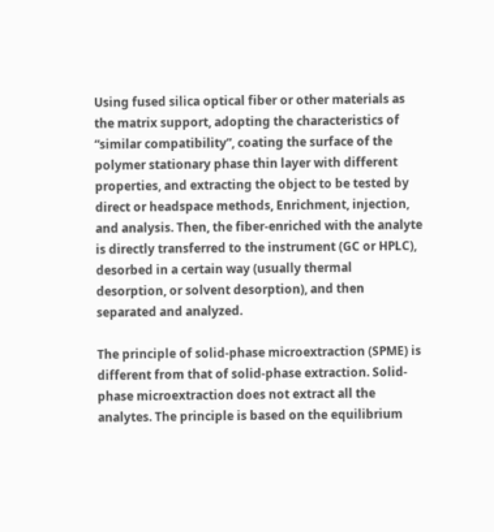Using fused silica optical fiber or other materials as the matrix support, adopting the characteristics of “similar compatibility”, coating the surface of the polymer stationary phase thin layer with different properties, and extracting the object to be tested by direct or headspace methods, Enrichment, injection, and analysis. Then, the fiber-enriched with the analyte is directly transferred to the instrument (GC or HPLC), desorbed in a certain way (usually thermal desorption, or solvent desorption), and then separated and analyzed.

The principle of solid-phase microextraction (SPME) is different from that of solid-phase extraction. Solid-phase microextraction does not extract all the analytes. The principle is based on the equilibrium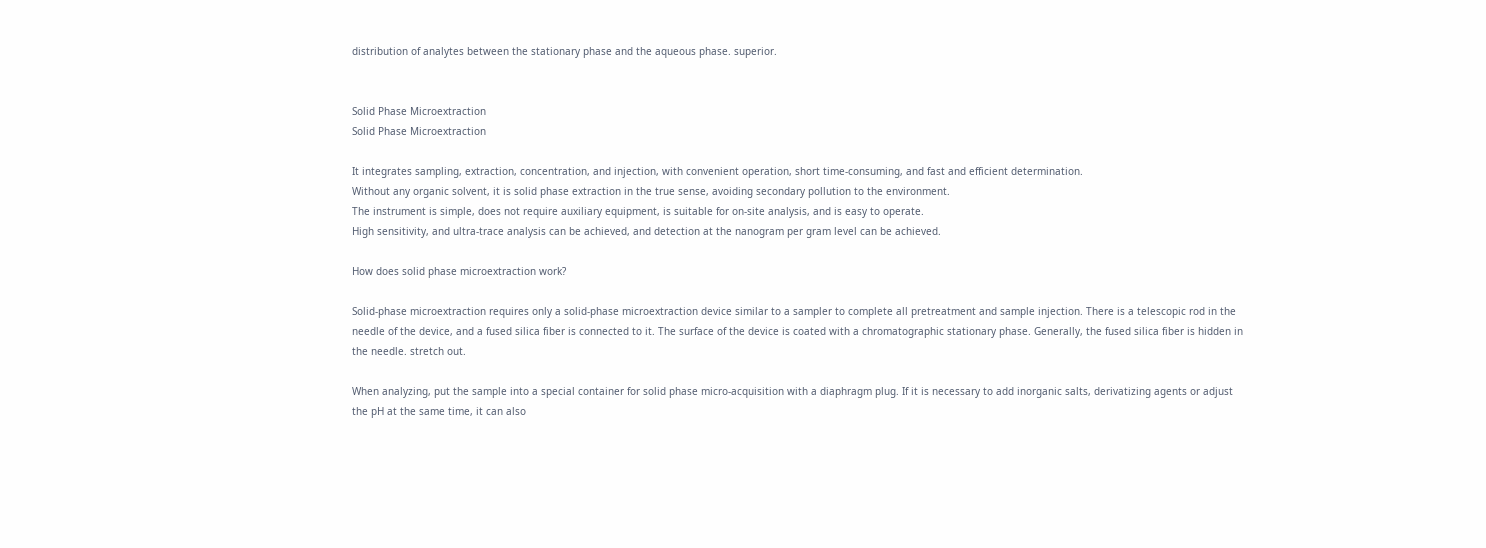distribution of analytes between the stationary phase and the aqueous phase. superior.


Solid Phase Microextraction
Solid Phase Microextraction

It integrates sampling, extraction, concentration, and injection, with convenient operation, short time-consuming, and fast and efficient determination.
Without any organic solvent, it is solid phase extraction in the true sense, avoiding secondary pollution to the environment.
The instrument is simple, does not require auxiliary equipment, is suitable for on-site analysis, and is easy to operate.
High sensitivity, and ultra-trace analysis can be achieved, and detection at the nanogram per gram level can be achieved.

How does solid phase microextraction work?

Solid-phase microextraction requires only a solid-phase microextraction device similar to a sampler to complete all pretreatment and sample injection. There is a telescopic rod in the needle of the device, and a fused silica fiber is connected to it. The surface of the device is coated with a chromatographic stationary phase. Generally, the fused silica fiber is hidden in the needle. stretch out.

When analyzing, put the sample into a special container for solid phase micro-acquisition with a diaphragm plug. If it is necessary to add inorganic salts, derivatizing agents or adjust the pH at the same time, it can also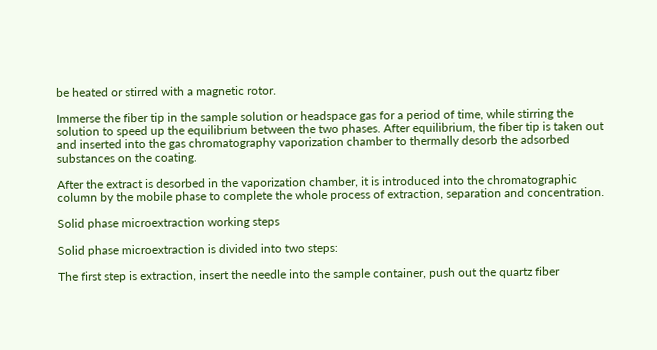be heated or stirred with a magnetic rotor.

Immerse the fiber tip in the sample solution or headspace gas for a period of time, while stirring the solution to speed up the equilibrium between the two phases. After equilibrium, the fiber tip is taken out and inserted into the gas chromatography vaporization chamber to thermally desorb the adsorbed substances on the coating.

After the extract is desorbed in the vaporization chamber, it is introduced into the chromatographic column by the mobile phase to complete the whole process of extraction, separation and concentration.

Solid phase microextraction working steps

Solid phase microextraction is divided into two steps:

The first step is extraction, insert the needle into the sample container, push out the quartz fiber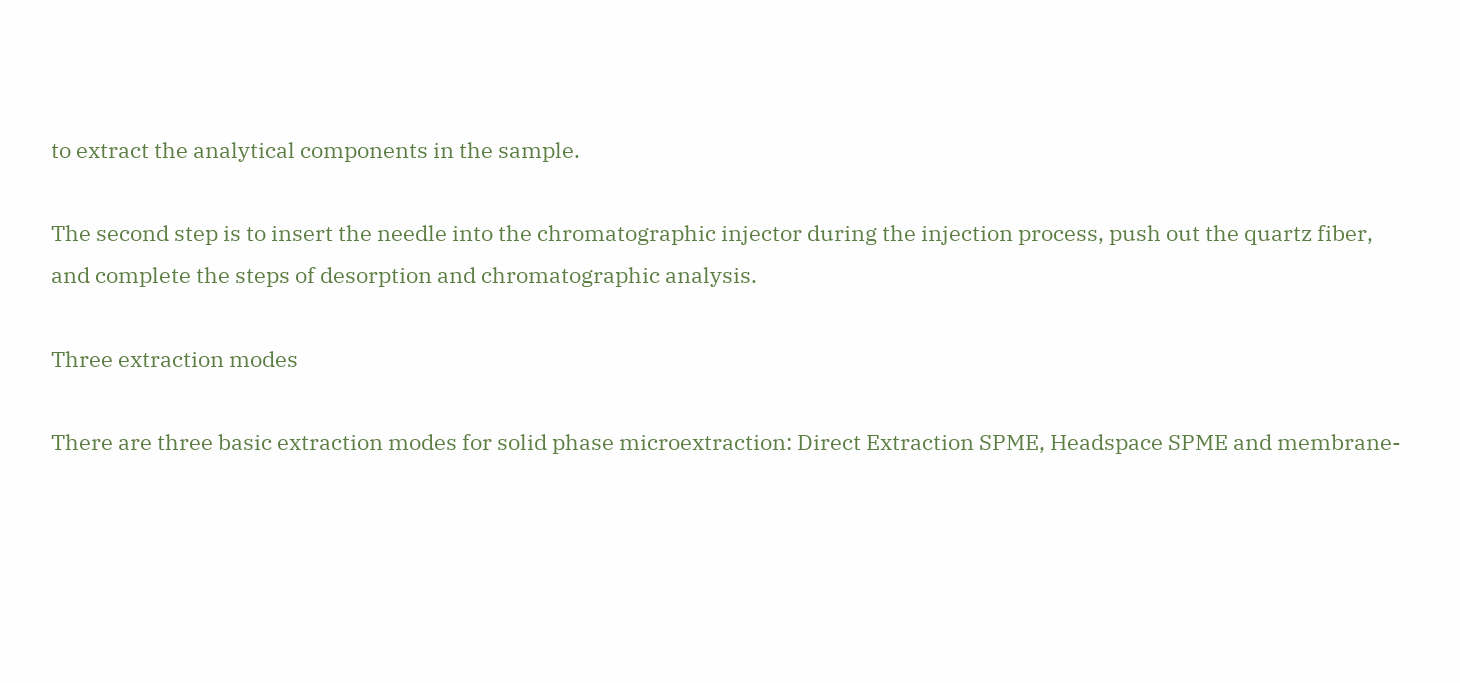to extract the analytical components in the sample.

The second step is to insert the needle into the chromatographic injector during the injection process, push out the quartz fiber, and complete the steps of desorption and chromatographic analysis.

Three extraction modes

There are three basic extraction modes for solid phase microextraction: Direct Extraction SPME, Headspace SPME and membrane-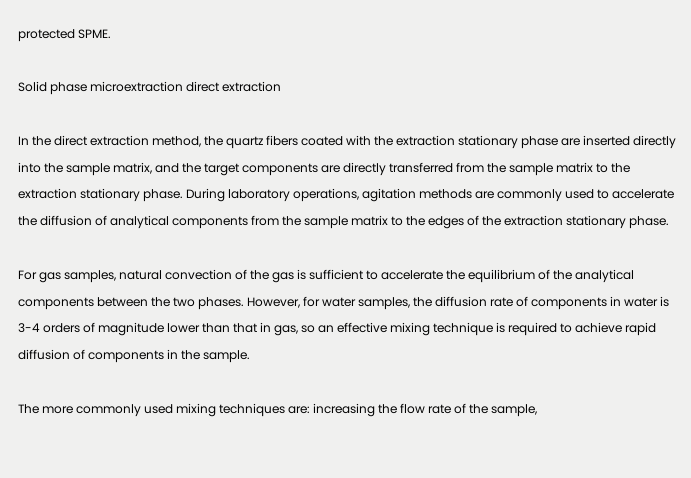protected SPME.

Solid phase microextraction direct extraction

In the direct extraction method, the quartz fibers coated with the extraction stationary phase are inserted directly into the sample matrix, and the target components are directly transferred from the sample matrix to the extraction stationary phase. During laboratory operations, agitation methods are commonly used to accelerate the diffusion of analytical components from the sample matrix to the edges of the extraction stationary phase.

For gas samples, natural convection of the gas is sufficient to accelerate the equilibrium of the analytical components between the two phases. However, for water samples, the diffusion rate of components in water is 3-4 orders of magnitude lower than that in gas, so an effective mixing technique is required to achieve rapid diffusion of components in the sample.

The more commonly used mixing techniques are: increasing the flow rate of the sample,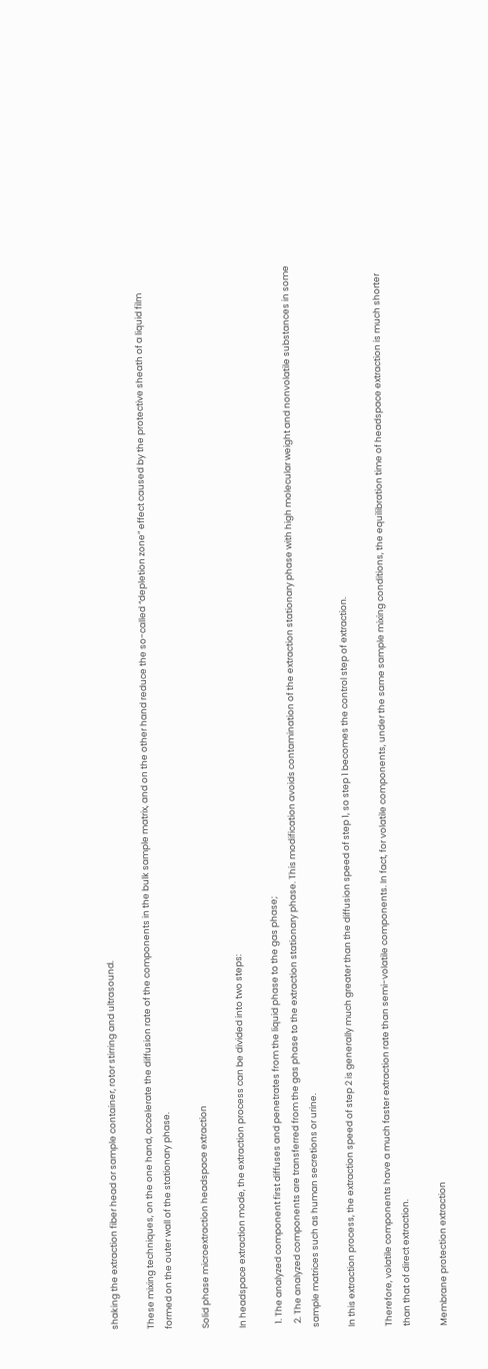shaking the extraction fiber head or sample container, rotor stirring and ultrasound.

These mixing techniques, on the one hand, accelerate the diffusion rate of the components in the bulk sample matrix, and on the other hand reduce the so-called “depletion zone” effect caused by the protective sheath of a liquid film formed on the outer wall of the stationary phase.

Solid phase microextraction headspace extraction

In headspace extraction mode, the extraction process can be divided into two steps:

  1. The analyzed component first diffuses and penetrates from the liquid phase to the gas phase;
  2. The analyzed components are transferred from the gas phase to the extraction stationary phase. This modification avoids contamination of the extraction stationary phase with high molecular weight and nonvolatile substances in some sample matrices such as human secretions or urine.

In this extraction process, the extraction speed of step 2 is generally much greater than the diffusion speed of step 1, so step 1 becomes the control step of extraction.

Therefore, volatile components have a much faster extraction rate than semi-volatile components. In fact, for volatile components, under the same sample mixing conditions, the equilibration time of headspace extraction is much shorter than that of direct extraction.

Membrane protection extraction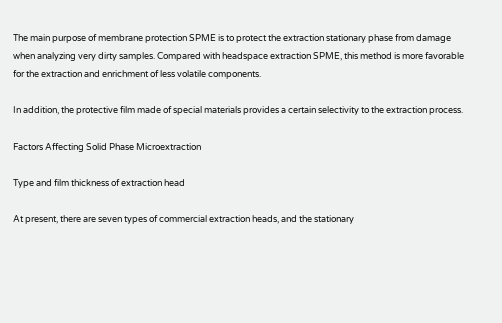The main purpose of membrane protection SPME is to protect the extraction stationary phase from damage when analyzing very dirty samples. Compared with headspace extraction SPME, this method is more favorable for the extraction and enrichment of less volatile components.

In addition, the protective film made of special materials provides a certain selectivity to the extraction process.

Factors Affecting Solid Phase Microextraction

Type and film thickness of extraction head

At present, there are seven types of commercial extraction heads, and the stationary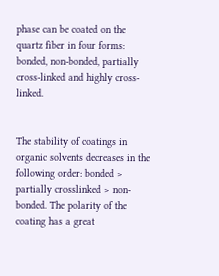phase can be coated on the quartz fiber in four forms: bonded, non-bonded, partially cross-linked and highly cross-linked.


The stability of coatings in organic solvents decreases in the following order: bonded > partially crosslinked > non-bonded. The polarity of the coating has a great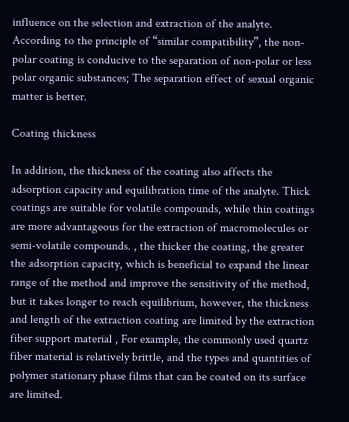influence on the selection and extraction of the analyte. According to the principle of “similar compatibility”, the non-polar coating is conducive to the separation of non-polar or less polar organic substances; The separation effect of sexual organic matter is better.

Coating thickness

In addition, the thickness of the coating also affects the adsorption capacity and equilibration time of the analyte. Thick coatings are suitable for volatile compounds, while thin coatings are more advantageous for the extraction of macromolecules or semi-volatile compounds. , the thicker the coating, the greater the adsorption capacity, which is beneficial to expand the linear range of the method and improve the sensitivity of the method, but it takes longer to reach equilibrium, however, the thickness and length of the extraction coating are limited by the extraction fiber support material , For example, the commonly used quartz fiber material is relatively brittle, and the types and quantities of polymer stationary phase films that can be coated on its surface are limited.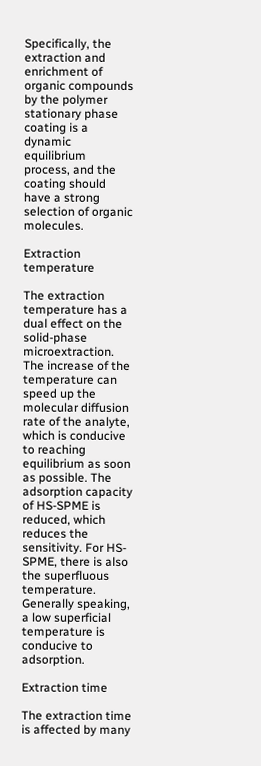Specifically, the extraction and enrichment of organic compounds by the polymer stationary phase coating is a dynamic equilibrium process, and the coating should have a strong selection of organic molecules.

Extraction temperature

The extraction temperature has a dual effect on the solid-phase microextraction. The increase of the temperature can speed up the molecular diffusion rate of the analyte, which is conducive to reaching equilibrium as soon as possible. The adsorption capacity of HS-SPME is reduced, which reduces the sensitivity. For HS-SPME, there is also the superfluous temperature. Generally speaking, a low superficial temperature is conducive to adsorption.

Extraction time

The extraction time is affected by many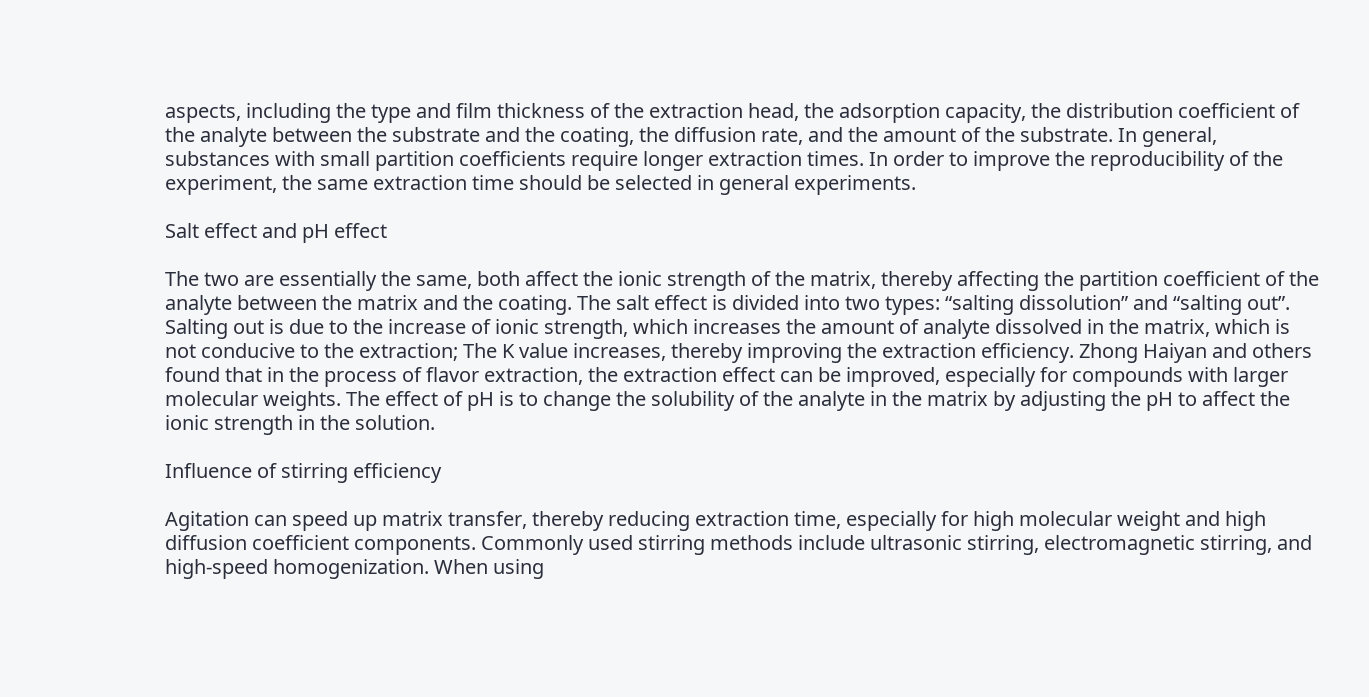aspects, including the type and film thickness of the extraction head, the adsorption capacity, the distribution coefficient of the analyte between the substrate and the coating, the diffusion rate, and the amount of the substrate. In general, substances with small partition coefficients require longer extraction times. In order to improve the reproducibility of the experiment, the same extraction time should be selected in general experiments.

Salt effect and pH effect

The two are essentially the same, both affect the ionic strength of the matrix, thereby affecting the partition coefficient of the analyte between the matrix and the coating. The salt effect is divided into two types: “salting dissolution” and “salting out”. Salting out is due to the increase of ionic strength, which increases the amount of analyte dissolved in the matrix, which is not conducive to the extraction; The K value increases, thereby improving the extraction efficiency. Zhong Haiyan and others found that in the process of flavor extraction, the extraction effect can be improved, especially for compounds with larger molecular weights. The effect of pH is to change the solubility of the analyte in the matrix by adjusting the pH to affect the ionic strength in the solution.

Influence of stirring efficiency

Agitation can speed up matrix transfer, thereby reducing extraction time, especially for high molecular weight and high diffusion coefficient components. Commonly used stirring methods include ultrasonic stirring, electromagnetic stirring, and high-speed homogenization. When using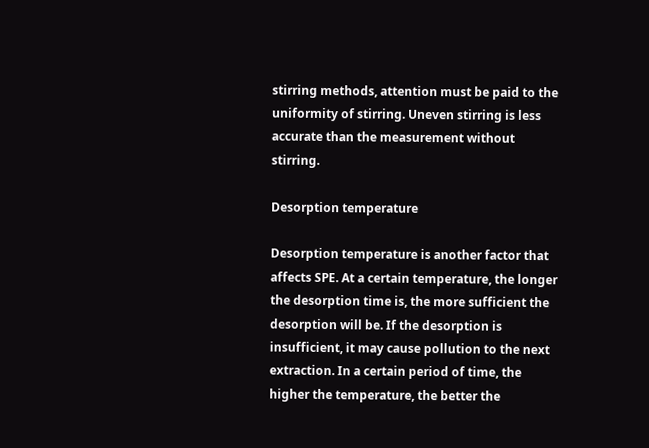stirring methods, attention must be paid to the uniformity of stirring. Uneven stirring is less accurate than the measurement without stirring.

Desorption temperature

Desorption temperature is another factor that affects SPE. At a certain temperature, the longer the desorption time is, the more sufficient the desorption will be. If the desorption is insufficient, it may cause pollution to the next extraction. In a certain period of time, the higher the temperature, the better the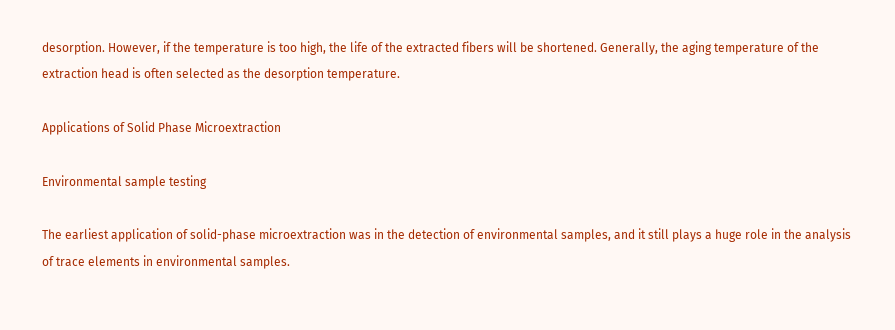desorption. However, if the temperature is too high, the life of the extracted fibers will be shortened. Generally, the aging temperature of the extraction head is often selected as the desorption temperature.

Applications of Solid Phase Microextraction

Environmental sample testing

The earliest application of solid-phase microextraction was in the detection of environmental samples, and it still plays a huge role in the analysis of trace elements in environmental samples.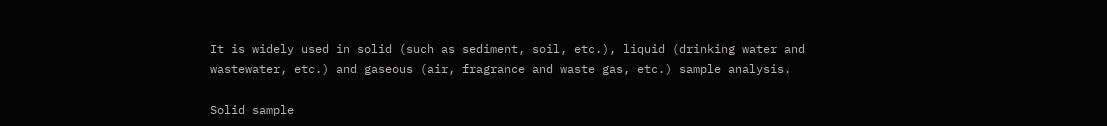It is widely used in solid (such as sediment, soil, etc.), liquid (drinking water and wastewater, etc.) and gaseous (air, fragrance and waste gas, etc.) sample analysis.

Solid sample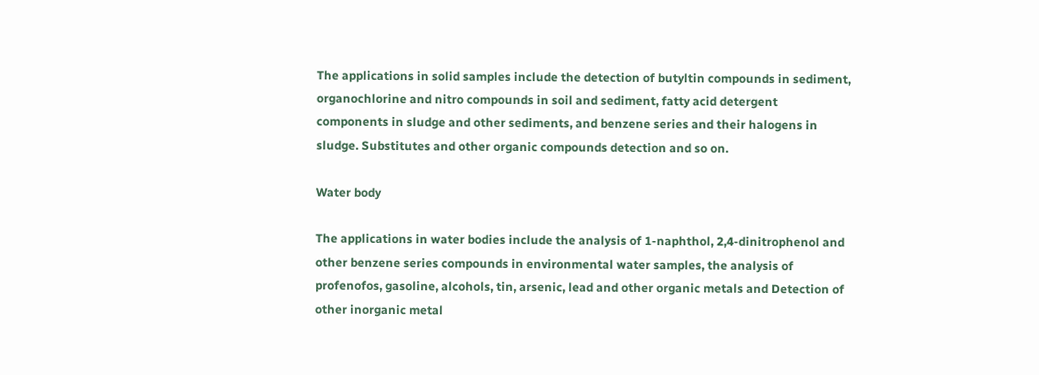The applications in solid samples include the detection of butyltin compounds in sediment, organochlorine and nitro compounds in soil and sediment, fatty acid detergent components in sludge and other sediments, and benzene series and their halogens in sludge. Substitutes and other organic compounds detection and so on.

Water body

The applications in water bodies include the analysis of 1-naphthol, 2,4-dinitrophenol and other benzene series compounds in environmental water samples, the analysis of profenofos, gasoline, alcohols, tin, arsenic, lead and other organic metals and Detection of other inorganic metal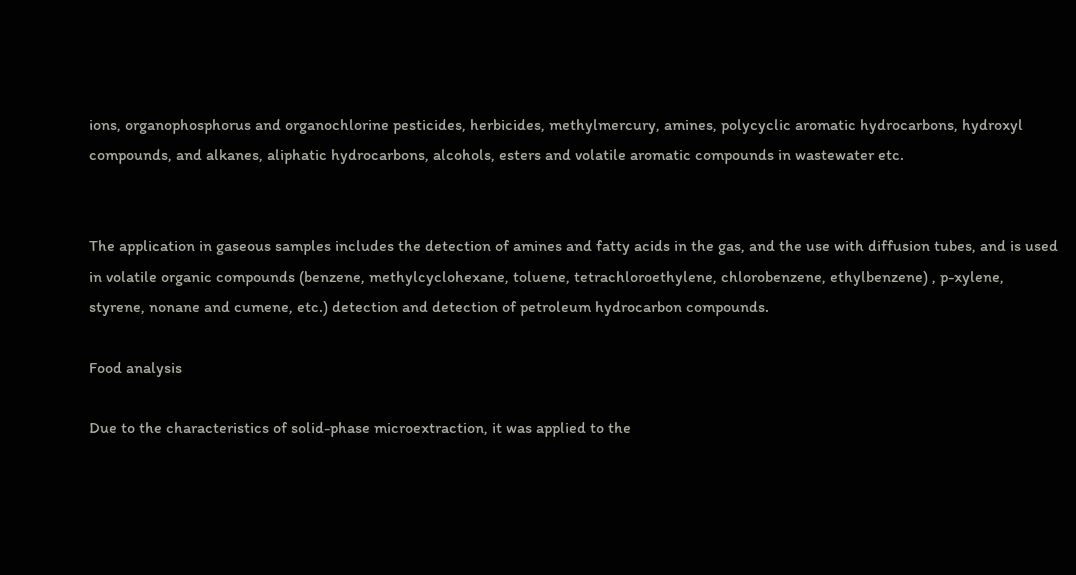ions, organophosphorus and organochlorine pesticides, herbicides, methylmercury, amines, polycyclic aromatic hydrocarbons, hydroxyl compounds, and alkanes, aliphatic hydrocarbons, alcohols, esters and volatile aromatic compounds in wastewater etc.


The application in gaseous samples includes the detection of amines and fatty acids in the gas, and the use with diffusion tubes, and is used in volatile organic compounds (benzene, methylcyclohexane, toluene, tetrachloroethylene, chlorobenzene, ethylbenzene) , p-xylene, styrene, nonane and cumene, etc.) detection and detection of petroleum hydrocarbon compounds.

Food analysis

Due to the characteristics of solid-phase microextraction, it was applied to the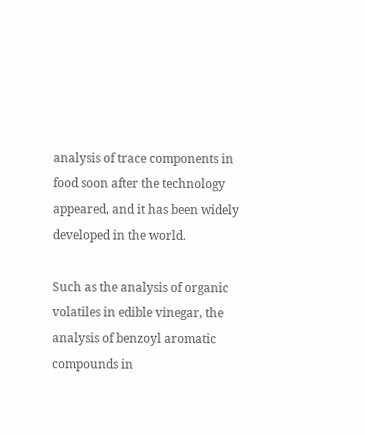analysis of trace components in food soon after the technology appeared, and it has been widely developed in the world.

Such as the analysis of organic volatiles in edible vinegar, the analysis of benzoyl aromatic compounds in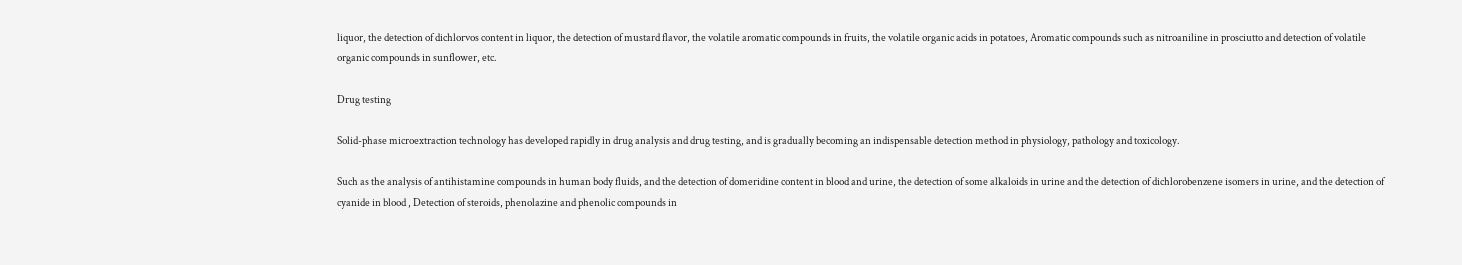liquor, the detection of dichlorvos content in liquor, the detection of mustard flavor, the volatile aromatic compounds in fruits, the volatile organic acids in potatoes, Aromatic compounds such as nitroaniline in prosciutto and detection of volatile organic compounds in sunflower, etc.

Drug testing

Solid-phase microextraction technology has developed rapidly in drug analysis and drug testing, and is gradually becoming an indispensable detection method in physiology, pathology and toxicology.

Such as the analysis of antihistamine compounds in human body fluids, and the detection of domeridine content in blood and urine, the detection of some alkaloids in urine and the detection of dichlorobenzene isomers in urine, and the detection of cyanide in blood , Detection of steroids, phenolazine and phenolic compounds in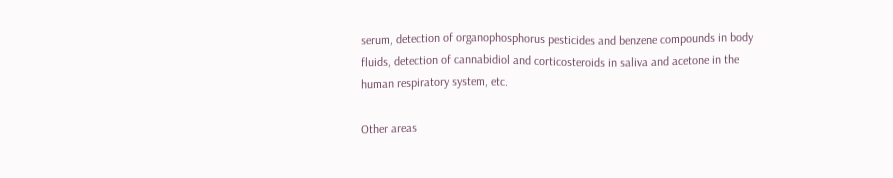serum, detection of organophosphorus pesticides and benzene compounds in body fluids, detection of cannabidiol and corticosteroids in saliva and acetone in the human respiratory system, etc.

Other areas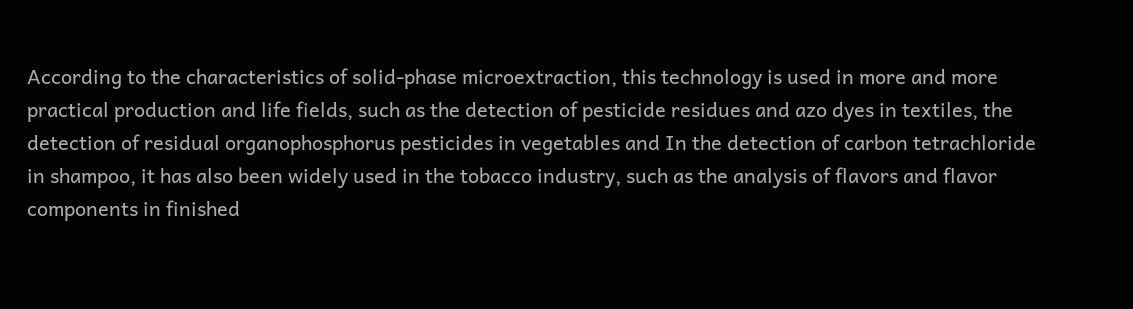According to the characteristics of solid-phase microextraction, this technology is used in more and more practical production and life fields, such as the detection of pesticide residues and azo dyes in textiles, the detection of residual organophosphorus pesticides in vegetables and In the detection of carbon tetrachloride in shampoo, it has also been widely used in the tobacco industry, such as the analysis of flavors and flavor components in finished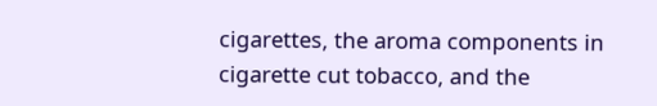cigarettes, the aroma components in cigarette cut tobacco, and the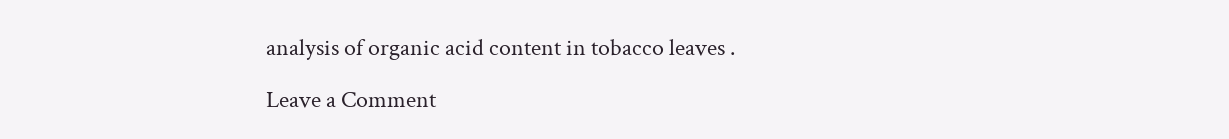analysis of organic acid content in tobacco leaves .

Leave a Comment